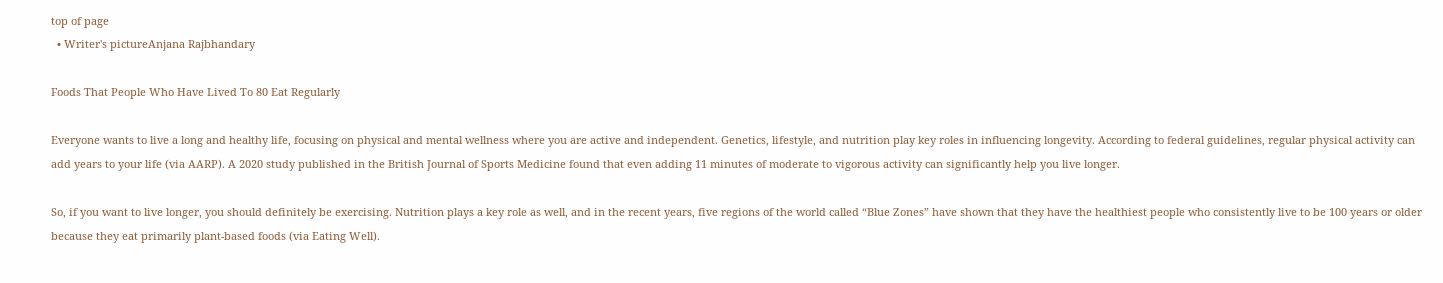top of page
  • Writer's pictureAnjana Rajbhandary

Foods That People Who Have Lived To 80 Eat Regularly

Everyone wants to live a long and healthy life, focusing on physical and mental wellness where you are active and independent. Genetics, lifestyle, and nutrition play key roles in influencing longevity. According to federal guidelines, regular physical activity can add years to your life (via AARP). A 2020 study published in the British Journal of Sports Medicine found that even adding 11 minutes of moderate to vigorous activity can significantly help you live longer.

So, if you want to live longer, you should definitely be exercising. Nutrition plays a key role as well, and in the recent years, five regions of the world called “Blue Zones” have shown that they have the healthiest people who consistently live to be 100 years or older because they eat primarily plant-based foods (via Eating Well).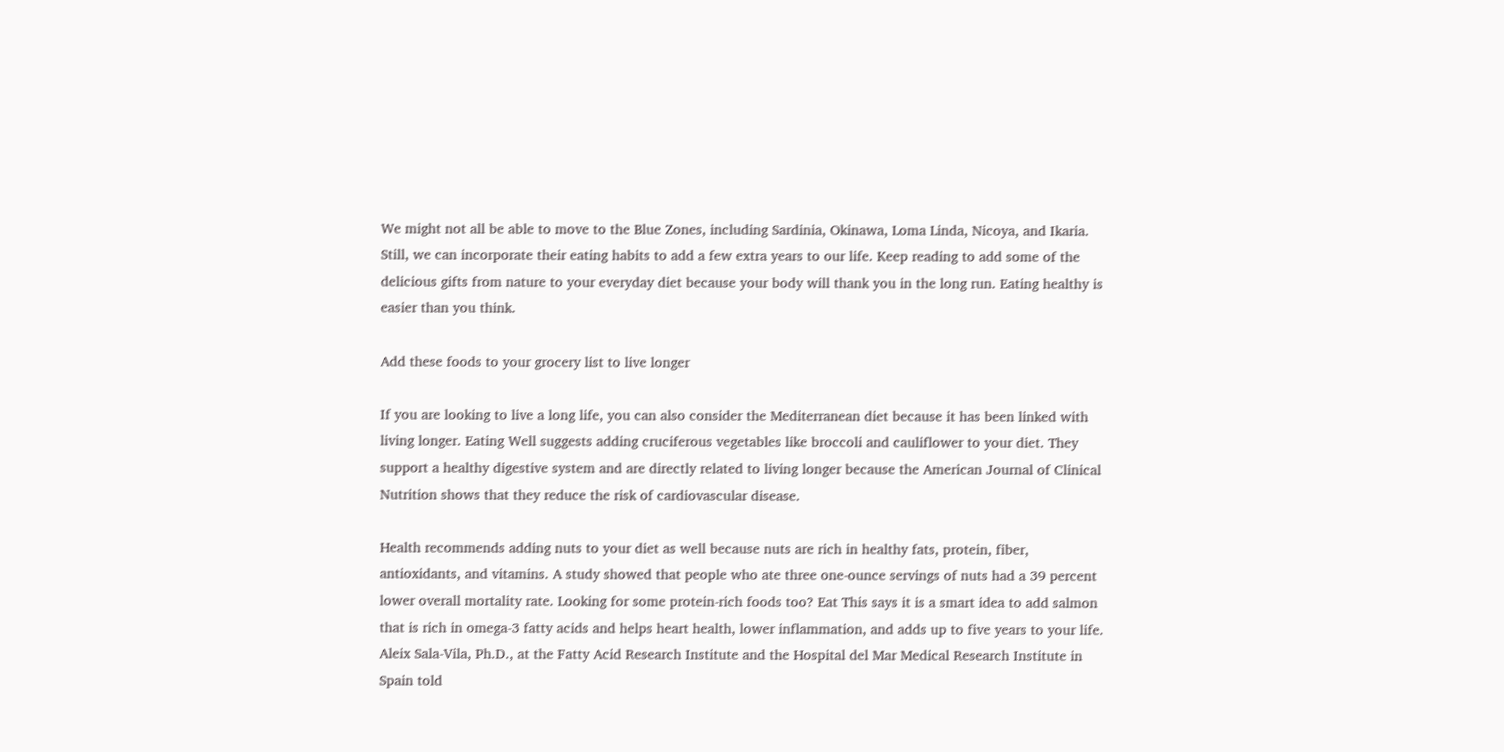We might not all be able to move to the Blue Zones, including Sardinia, Okinawa, Loma Linda, Nicoya, and Ikaria. Still, we can incorporate their eating habits to add a few extra years to our life. Keep reading to add some of the delicious gifts from nature to your everyday diet because your body will thank you in the long run. Eating healthy is easier than you think.

Add these foods to your grocery list to live longer

If you are looking to live a long life, you can also consider the Mediterranean diet because it has been linked with living longer. Eating Well suggests adding cruciferous vegetables like broccoli and cauliflower to your diet. They support a healthy digestive system and are directly related to living longer because the American Journal of Clinical Nutrition shows that they reduce the risk of cardiovascular disease.

Health recommends adding nuts to your diet as well because nuts are rich in healthy fats, protein, fiber, antioxidants, and vitamins. A study showed that people who ate three one-ounce servings of nuts had a 39 percent lower overall mortality rate. Looking for some protein-rich foods too? Eat This says it is a smart idea to add salmon that is rich in omega-3 fatty acids and helps heart health, lower inflammation, and adds up to five years to your life. Aleix Sala-Vila, Ph.D., at the Fatty Acid Research Institute and the Hospital del Mar Medical Research Institute in Spain told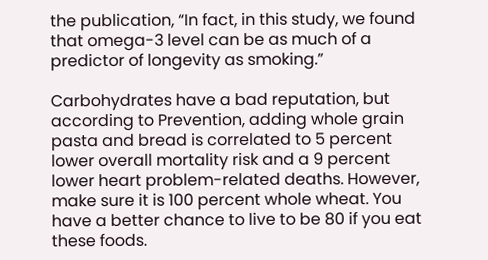the publication, “In fact, in this study, we found that omega-3 level can be as much of a predictor of longevity as smoking.”

Carbohydrates have a bad reputation, but according to Prevention, adding whole grain pasta and bread is correlated to 5 percent lower overall mortality risk and a 9 percent lower heart problem-related deaths. However, make sure it is 100 percent whole wheat. You have a better chance to live to be 80 if you eat these foods.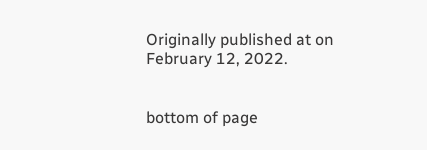Originally published at on February 12, 2022.


bottom of page